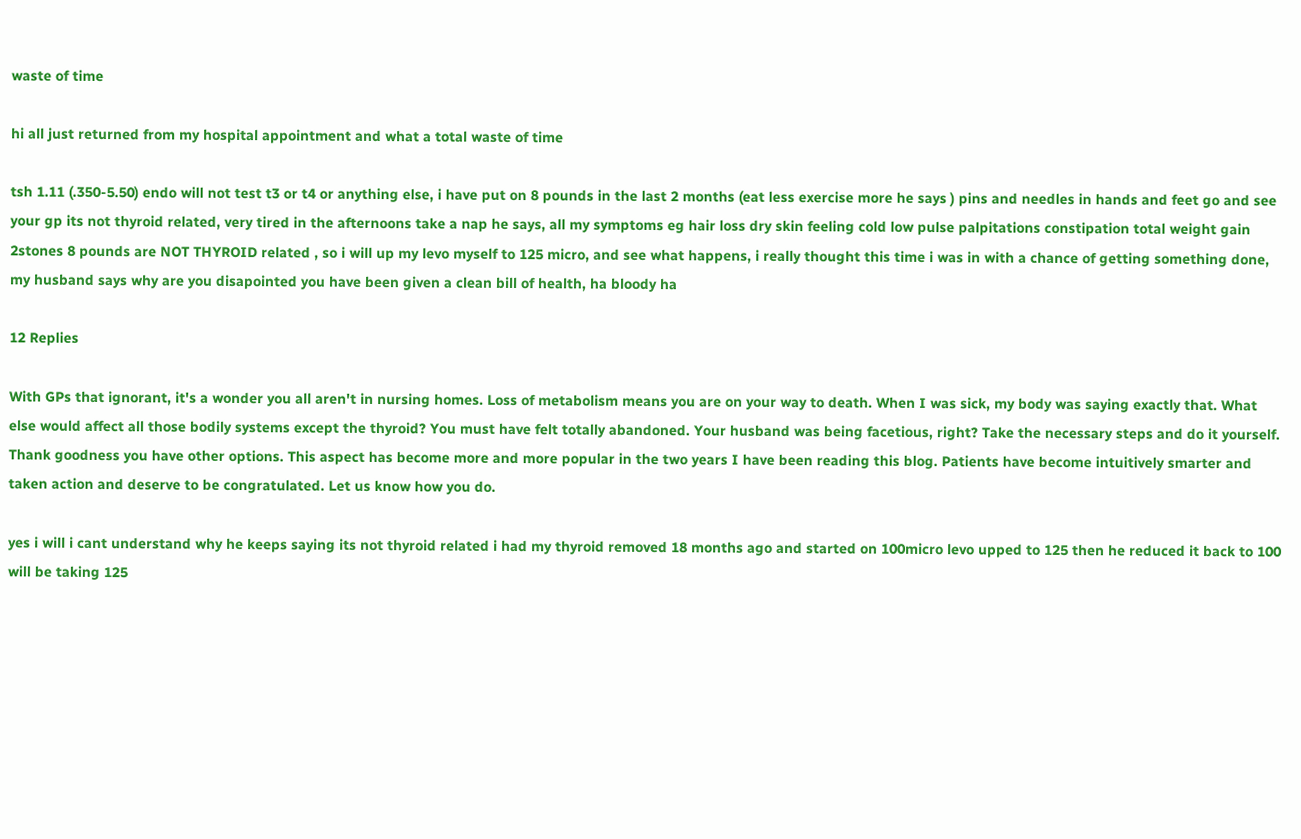waste of time

hi all just returned from my hospital appointment and what a total waste of time

tsh 1.11 (.350-5.50) endo will not test t3 or t4 or anything else, i have put on 8 pounds in the last 2 months (eat less exercise more he says ) pins and needles in hands and feet go and see your gp its not thyroid related, very tired in the afternoons take a nap he says, all my symptoms eg hair loss dry skin feeling cold low pulse palpitations constipation total weight gain 2stones 8 pounds are NOT THYROID related , so i will up my levo myself to 125 micro, and see what happens, i really thought this time i was in with a chance of getting something done, my husband says why are you disapointed you have been given a clean bill of health, ha bloody ha

12 Replies

With GPs that ignorant, it's a wonder you all aren't in nursing homes. Loss of metabolism means you are on your way to death. When I was sick, my body was saying exactly that. What else would affect all those bodily systems except the thyroid? You must have felt totally abandoned. Your husband was being facetious, right? Take the necessary steps and do it yourself. Thank goodness you have other options. This aspect has become more and more popular in the two years I have been reading this blog. Patients have become intuitively smarter and taken action and deserve to be congratulated. Let us know how you do.

yes i will i cant understand why he keeps saying its not thyroid related i had my thyroid removed 18 months ago and started on 100micro levo upped to 125 then he reduced it back to 100 will be taking 125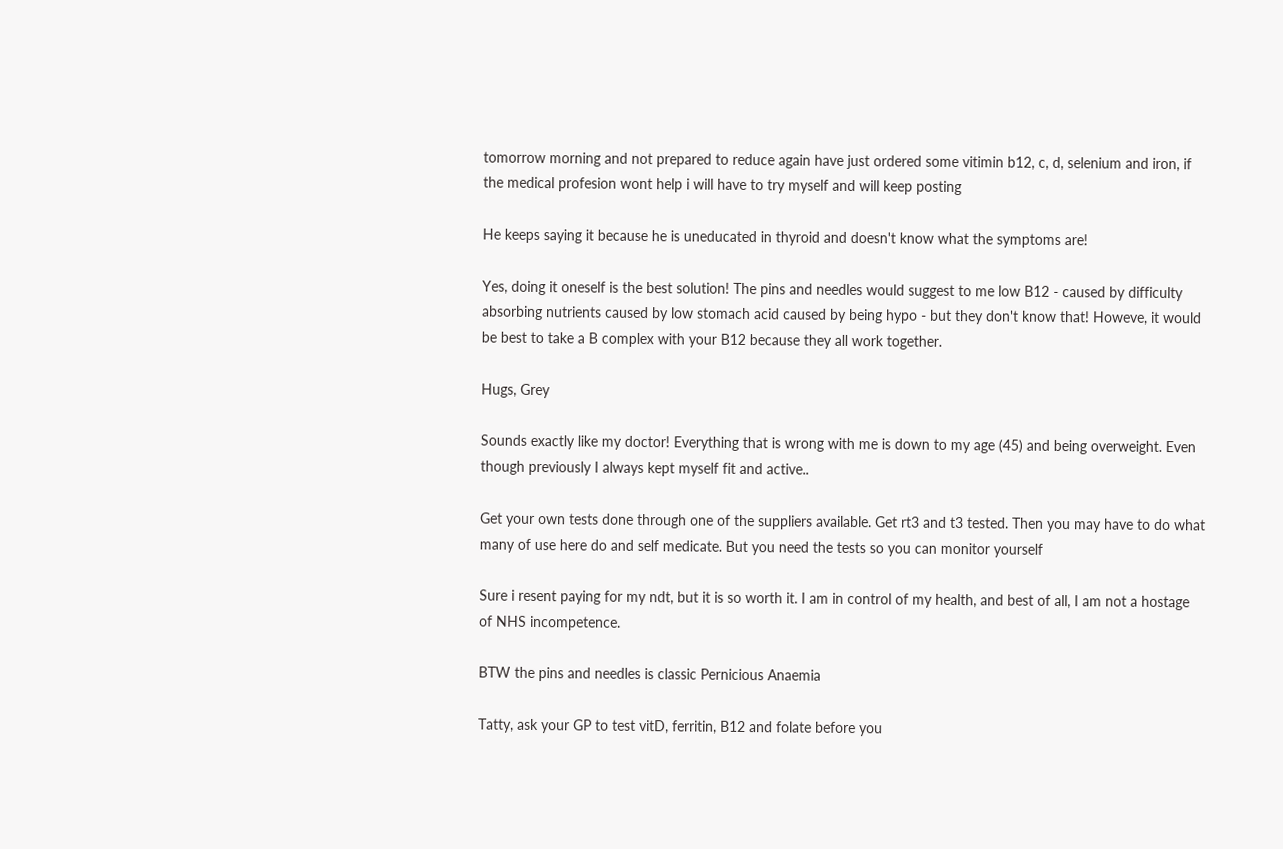tomorrow morning and not prepared to reduce again have just ordered some vitimin b12, c, d, selenium and iron, if the medical profesion wont help i will have to try myself and will keep posting

He keeps saying it because he is uneducated in thyroid and doesn't know what the symptoms are!

Yes, doing it oneself is the best solution! The pins and needles would suggest to me low B12 - caused by difficulty absorbing nutrients caused by low stomach acid caused by being hypo - but they don't know that! Howeve, it would be best to take a B complex with your B12 because they all work together.

Hugs, Grey

Sounds exactly like my doctor! Everything that is wrong with me is down to my age (45) and being overweight. Even though previously I always kept myself fit and active..

Get your own tests done through one of the suppliers available. Get rt3 and t3 tested. Then you may have to do what many of use here do and self medicate. But you need the tests so you can monitor yourself

Sure i resent paying for my ndt, but it is so worth it. I am in control of my health, and best of all, I am not a hostage of NHS incompetence.

BTW the pins and needles is classic Pernicious Anaemia

Tatty, ask your GP to test vitD, ferritin, B12 and folate before you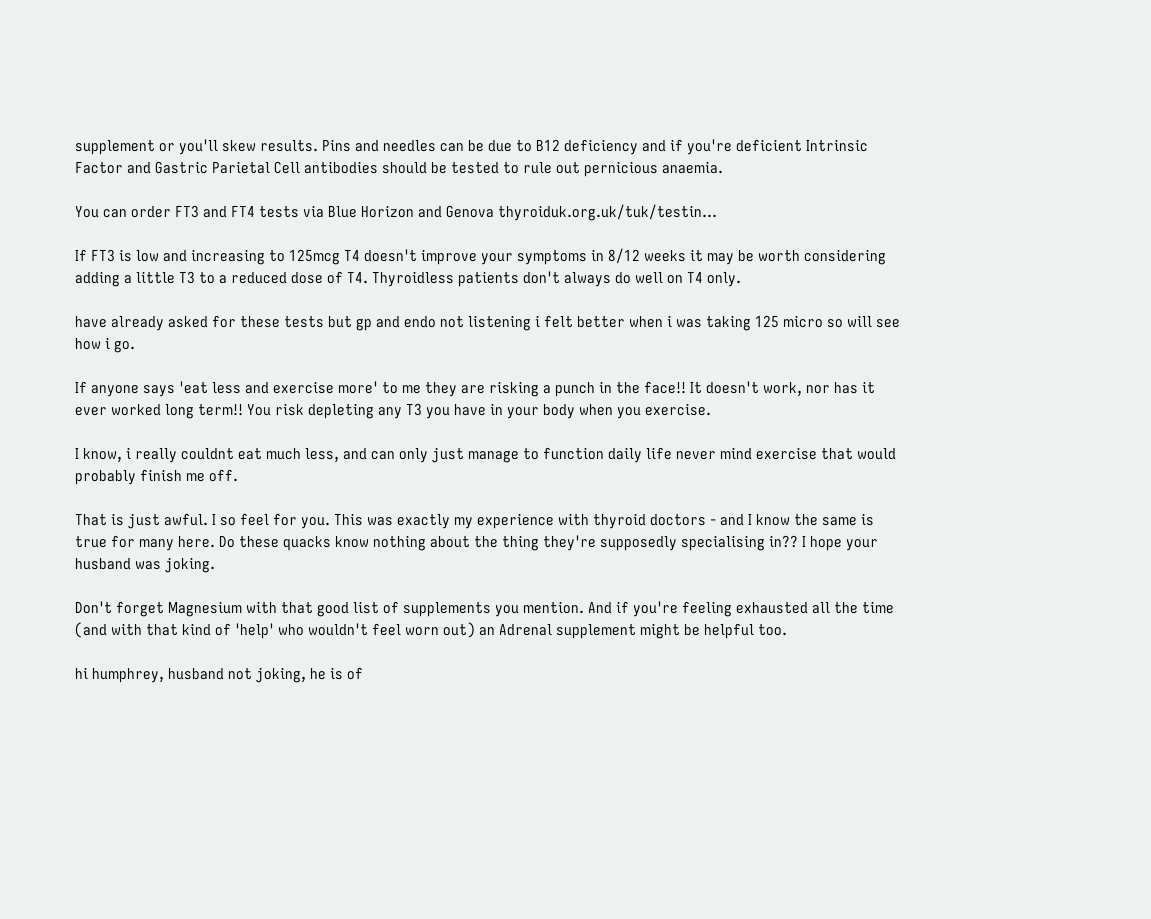supplement or you'll skew results. Pins and needles can be due to B12 deficiency and if you're deficient Intrinsic Factor and Gastric Parietal Cell antibodies should be tested to rule out pernicious anaemia.

You can order FT3 and FT4 tests via Blue Horizon and Genova thyroiduk.org.uk/tuk/testin...

If FT3 is low and increasing to 125mcg T4 doesn't improve your symptoms in 8/12 weeks it may be worth considering adding a little T3 to a reduced dose of T4. Thyroidless patients don't always do well on T4 only.

have already asked for these tests but gp and endo not listening i felt better when i was taking 125 micro so will see how i go.

If anyone says 'eat less and exercise more' to me they are risking a punch in the face!! It doesn't work, nor has it ever worked long term!! You risk depleting any T3 you have in your body when you exercise.

I know, i really couldnt eat much less, and can only just manage to function daily life never mind exercise that would probably finish me off.

That is just awful. I so feel for you. This was exactly my experience with thyroid doctors - and I know the same is true for many here. Do these quacks know nothing about the thing they're supposedly specialising in?? I hope your husband was joking.

Don't forget Magnesium with that good list of supplements you mention. And if you're feeling exhausted all the time (and with that kind of 'help' who wouldn't feel worn out) an Adrenal supplement might be helpful too.

hi humphrey, husband not joking, he is of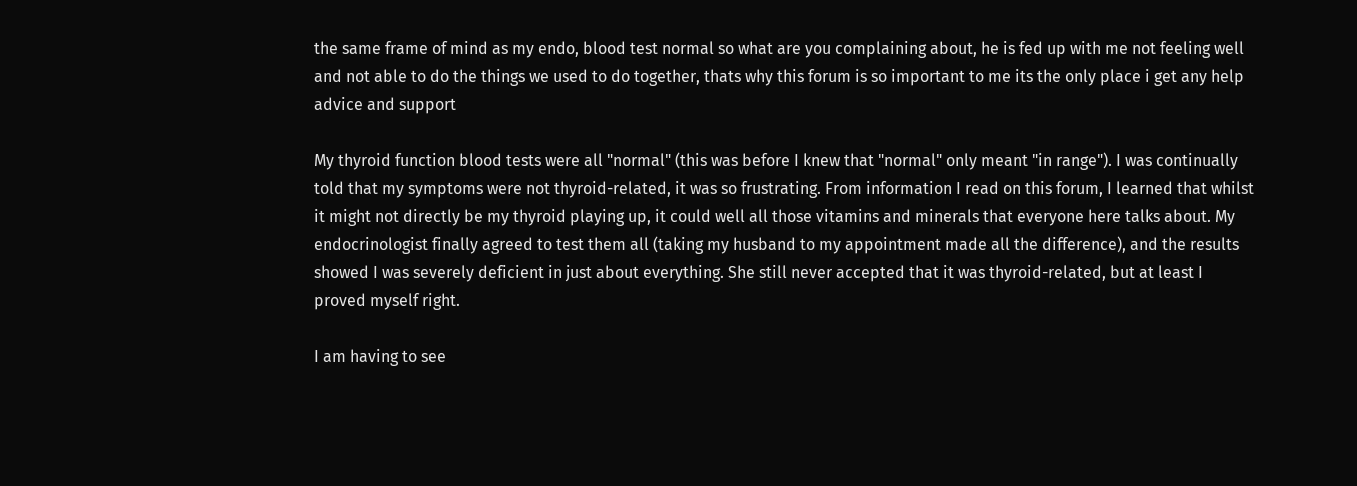the same frame of mind as my endo, blood test normal so what are you complaining about, he is fed up with me not feeling well and not able to do the things we used to do together, thats why this forum is so important to me its the only place i get any help advice and support

My thyroid function blood tests were all "normal" (this was before I knew that "normal" only meant "in range"). I was continually told that my symptoms were not thyroid-related, it was so frustrating. From information I read on this forum, I learned that whilst it might not directly be my thyroid playing up, it could well all those vitamins and minerals that everyone here talks about. My endocrinologist finally agreed to test them all (taking my husband to my appointment made all the difference), and the results showed I was severely deficient in just about everything. She still never accepted that it was thyroid-related, but at least I proved myself right.

I am having to see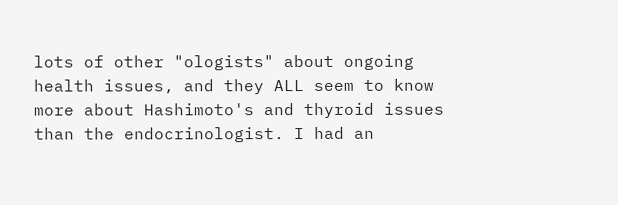lots of other "ologists" about ongoing health issues, and they ALL seem to know more about Hashimoto's and thyroid issues than the endocrinologist. I had an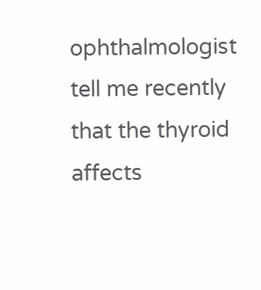ophthalmologist tell me recently that the thyroid affects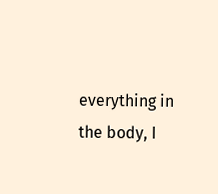everything in the body, I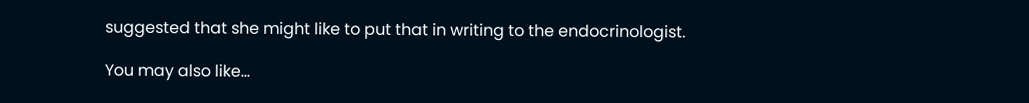suggested that she might like to put that in writing to the endocrinologist.

You may also like...